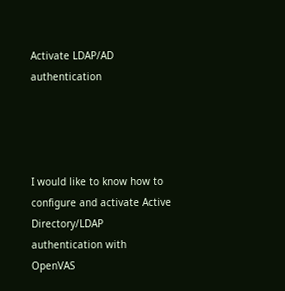Activate LDAP/AD authentication




I would like to know how to configure and activate Active Directory/LDAP authentication with OpenVAS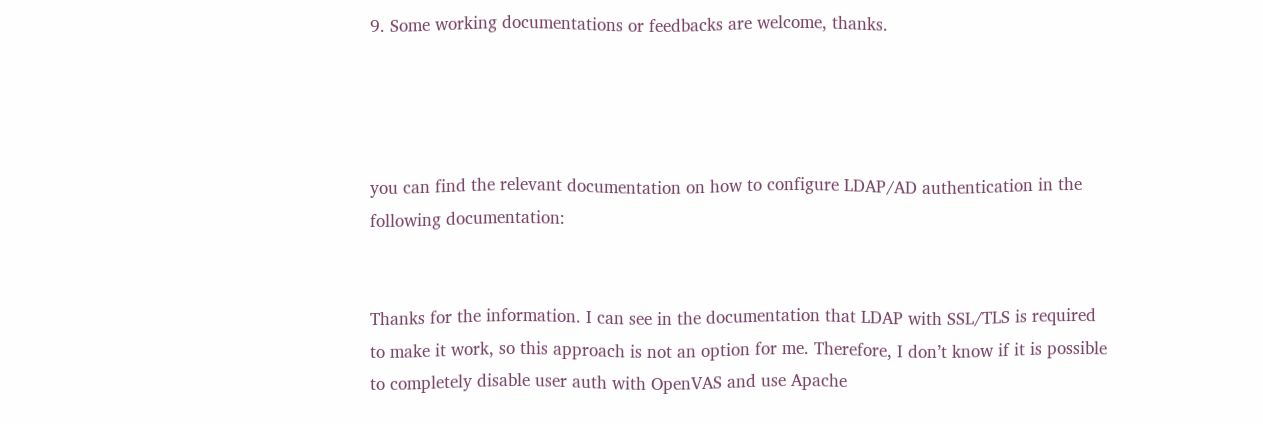9. Some working documentations or feedbacks are welcome, thanks.




you can find the relevant documentation on how to configure LDAP/AD authentication in the following documentation:


Thanks for the information. I can see in the documentation that LDAP with SSL/TLS is required to make it work, so this approach is not an option for me. Therefore, I don’t know if it is possible to completely disable user auth with OpenVAS and use Apache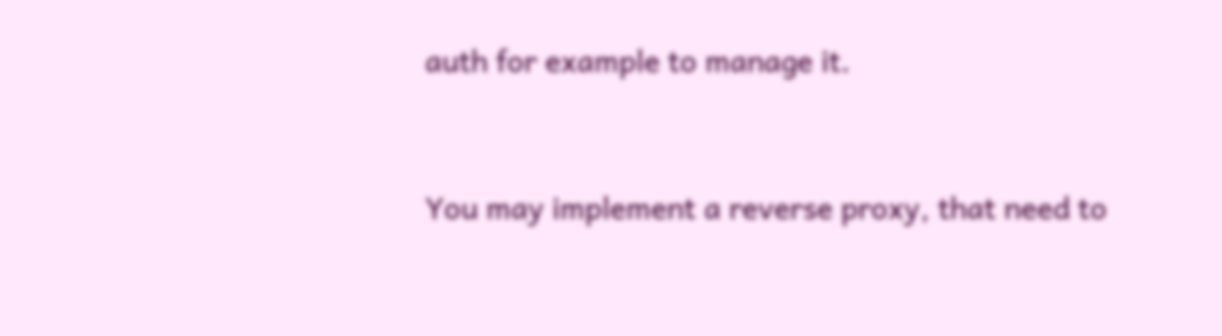auth for example to manage it.


You may implement a reverse proxy, that need to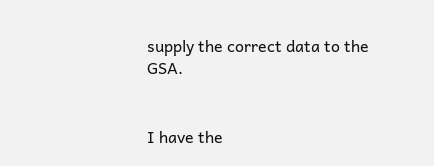supply the correct data to the GSA.


I have the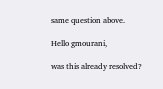same question above.

Hello gmourani,

was this already resolved?